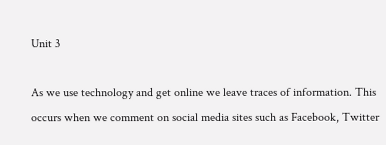Unit 3

As we use technology and get online we leave traces of information. This occurs when we comment on social media sites such as Facebook, Twitter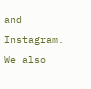and Instagram. We also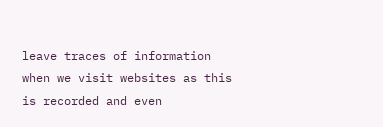leave traces of information when we visit websites as this is recorded and even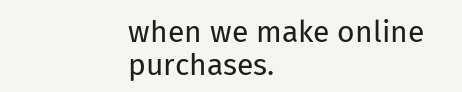when we make online purchases.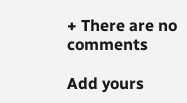+ There are no comments

Add yours